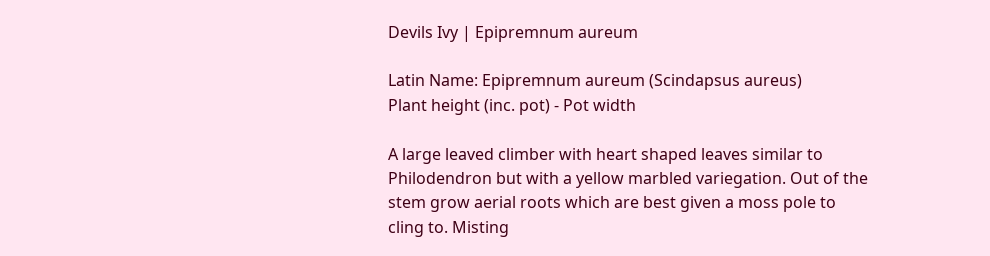Devils Ivy | Epipremnum aureum

Latin Name: Epipremnum aureum (Scindapsus aureus)
Plant height (inc. pot) - Pot width

A large leaved climber with heart shaped leaves similar to Philodendron but with a yellow marbled variegation. Out of the stem grow aerial roots which are best given a moss pole to cling to. Misting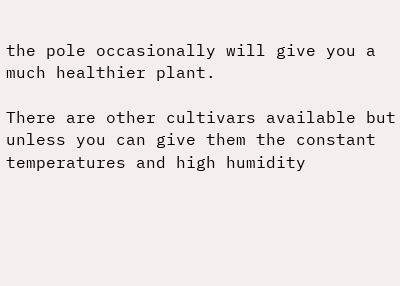the pole occasionally will give you a much healthier plant.

There are other cultivars available but unless you can give them the constant temperatures and high humidity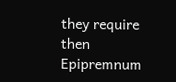they require then Epipremnum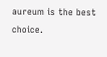aureum is the best choice.